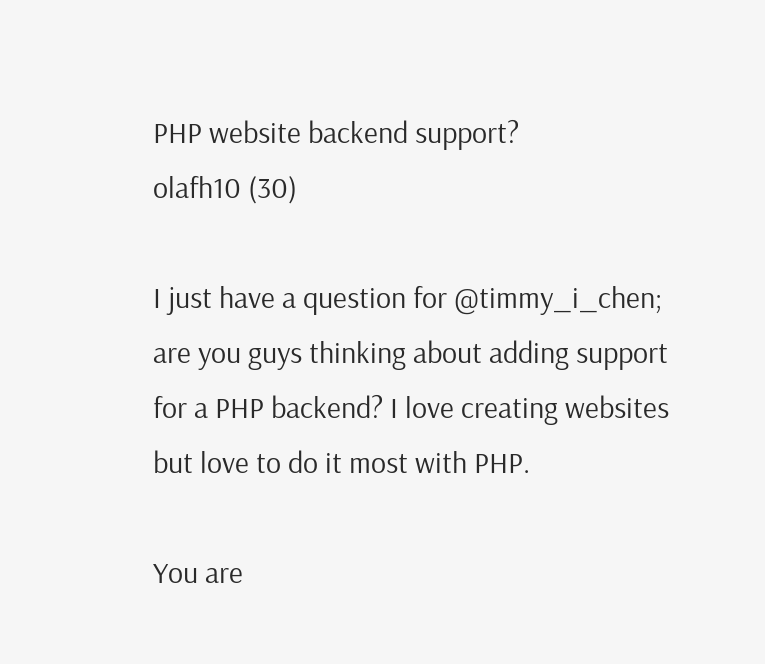PHP website backend support?
olafh10 (30)

I just have a question for @timmy_i_chen; are you guys thinking about adding support for a PHP backend? I love creating websites but love to do it most with PHP.

You are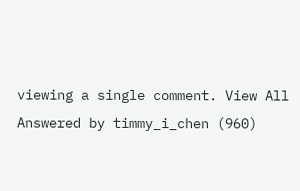viewing a single comment. View All
Answered by timmy_i_chen (960)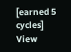[earned 5 cycles]
View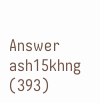Answer
ash15khng (393)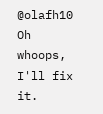@olafh10 Oh whoops, I'll fix it.